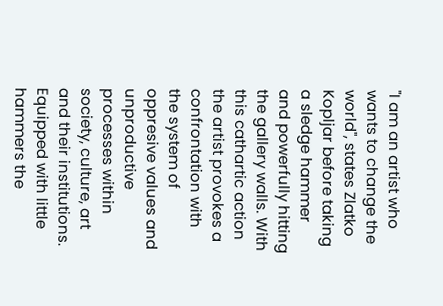"I am an artist who wants to change the world", states Zlatko Kopljar before taking a sledge hammer and powerfully hitting the gallery walls. With this cathartic action the artist provokes a confrontation with the system of oppresive values and unproductive processes within society, culture, art and their institutions. Equipped with little hammers the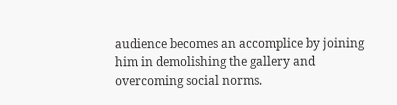audience becomes an accomplice by joining him in demolishing the gallery and overcoming social norms.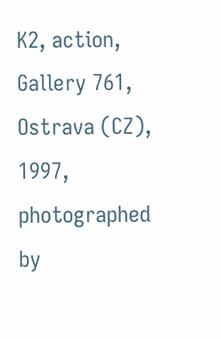K2, action, Gallery 761, Ostrava (CZ), 1997, photographed by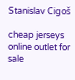Stanislav Cigoš

cheap jerseys online outlet for sale